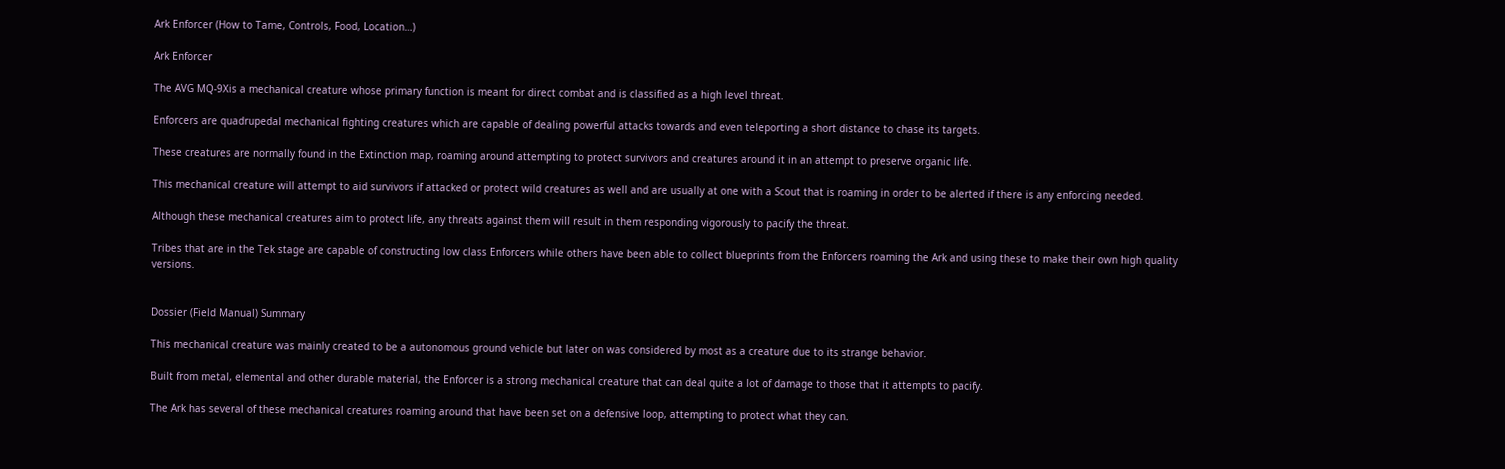Ark Enforcer (How to Tame, Controls, Food, Location…)

Ark Enforcer

The AVG MQ-9Xis a mechanical creature whose primary function is meant for direct combat and is classified as a high level threat.

Enforcers are quadrupedal mechanical fighting creatures which are capable of dealing powerful attacks towards and even teleporting a short distance to chase its targets.

These creatures are normally found in the Extinction map, roaming around attempting to protect survivors and creatures around it in an attempt to preserve organic life.

This mechanical creature will attempt to aid survivors if attacked or protect wild creatures as well and are usually at one with a Scout that is roaming in order to be alerted if there is any enforcing needed.

Although these mechanical creatures aim to protect life, any threats against them will result in them responding vigorously to pacify the threat.

Tribes that are in the Tek stage are capable of constructing low class Enforcers while others have been able to collect blueprints from the Enforcers roaming the Ark and using these to make their own high quality versions.


Dossier (Field Manual) Summary

This mechanical creature was mainly created to be a autonomous ground vehicle but later on was considered by most as a creature due to its strange behavior.

Built from metal, elemental and other durable material, the Enforcer is a strong mechanical creature that can deal quite a lot of damage to those that it attempts to pacify.

The Ark has several of these mechanical creatures roaming around that have been set on a defensive loop, attempting to protect what they can.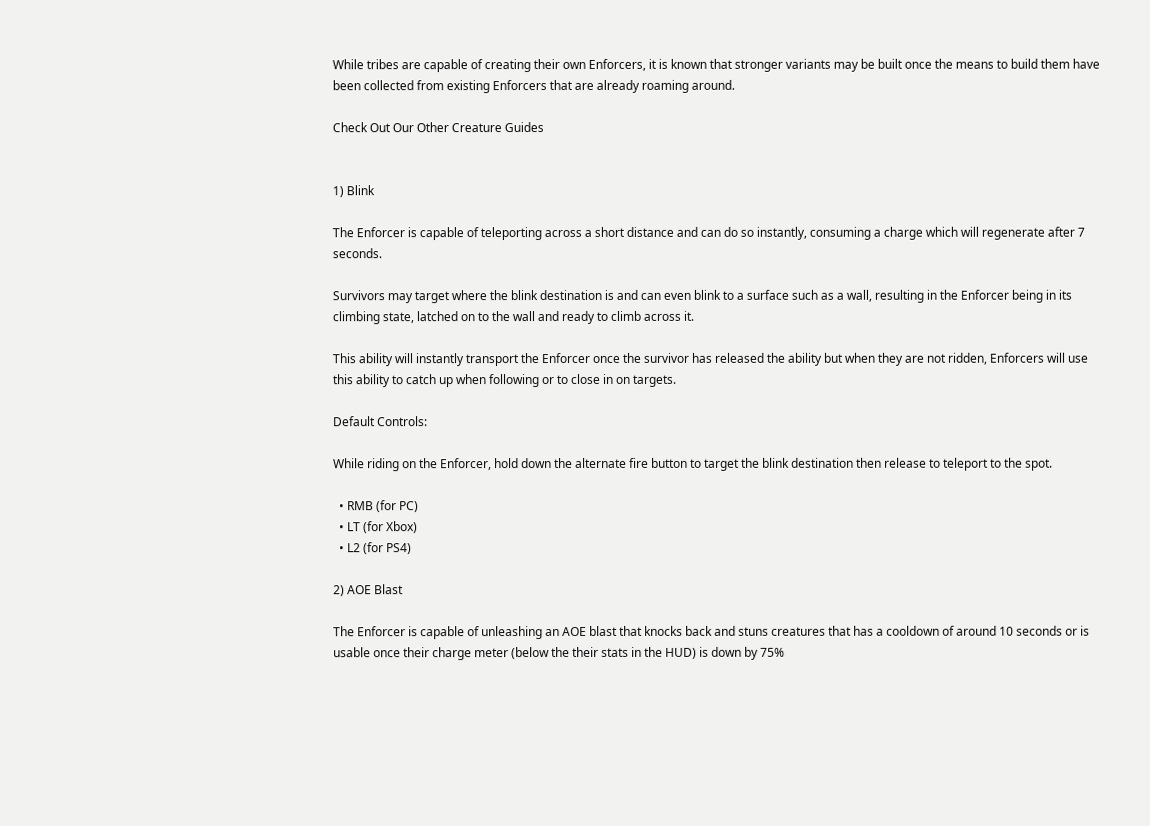While tribes are capable of creating their own Enforcers, it is known that stronger variants may be built once the means to build them have been collected from existing Enforcers that are already roaming around.

Check Out Our Other Creature Guides


1) Blink

The Enforcer is capable of teleporting across a short distance and can do so instantly, consuming a charge which will regenerate after 7 seconds.

Survivors may target where the blink destination is and can even blink to a surface such as a wall, resulting in the Enforcer being in its climbing state, latched on to the wall and ready to climb across it.

This ability will instantly transport the Enforcer once the survivor has released the ability but when they are not ridden, Enforcers will use this ability to catch up when following or to close in on targets.

Default Controls:

While riding on the Enforcer, hold down the alternate fire button to target the blink destination then release to teleport to the spot.

  • RMB (for PC)
  • LT (for Xbox)
  • L2 (for PS4)

2) AOE Blast

The Enforcer is capable of unleashing an AOE blast that knocks back and stuns creatures that has a cooldown of around 10 seconds or is usable once their charge meter (below the their stats in the HUD) is down by 75%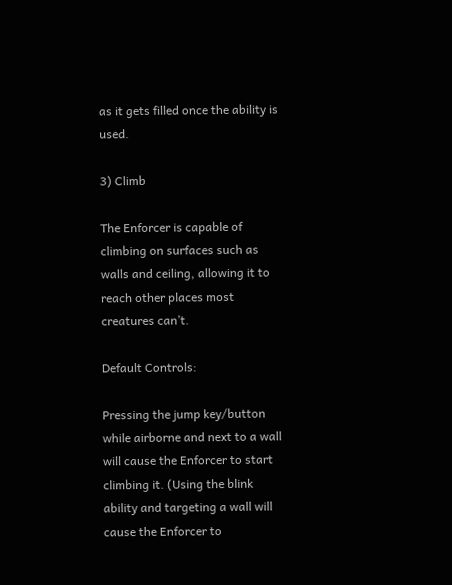as it gets filled once the ability is used.

3) Climb

The Enforcer is capable of climbing on surfaces such as walls and ceiling, allowing it to reach other places most creatures can’t.

Default Controls:

Pressing the jump key/button while airborne and next to a wall will cause the Enforcer to start climbing it. (Using the blink ability and targeting a wall will cause the Enforcer to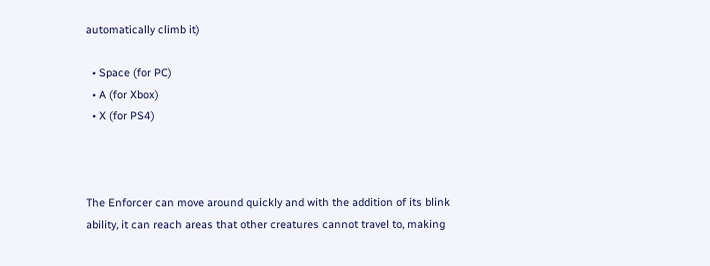automatically climb it)

  • Space (for PC)
  • A (for Xbox)
  • X (for PS4)



The Enforcer can move around quickly and with the addition of its blink ability, it can reach areas that other creatures cannot travel to, making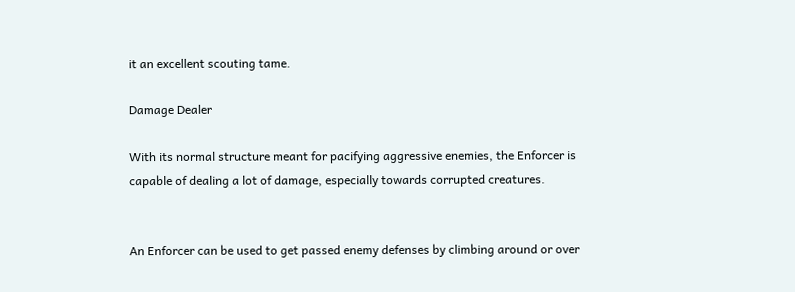it an excellent scouting tame.

Damage Dealer

With its normal structure meant for pacifying aggressive enemies, the Enforcer is capable of dealing a lot of damage, especially towards corrupted creatures.


An Enforcer can be used to get passed enemy defenses by climbing around or over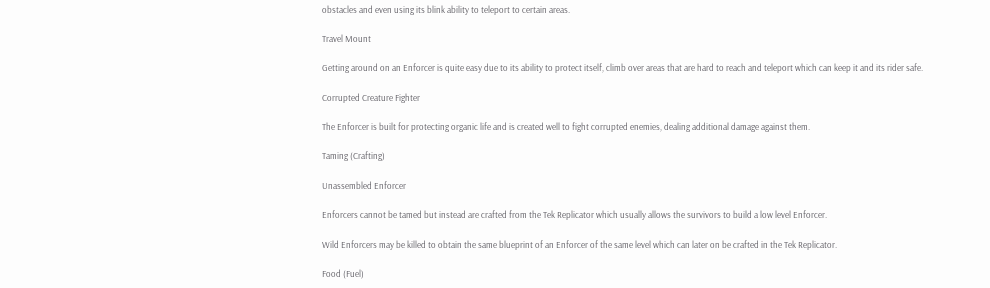obstacles and even using its blink ability to teleport to certain areas.

Travel Mount

Getting around on an Enforcer is quite easy due to its ability to protect itself, climb over areas that are hard to reach and teleport which can keep it and its rider safe.

Corrupted Creature Fighter

The Enforcer is built for protecting organic life and is created well to fight corrupted enemies, dealing additional damage against them.

Taming (Crafting)

Unassembled Enforcer

Enforcers cannot be tamed but instead are crafted from the Tek Replicator which usually allows the survivors to build a low level Enforcer.

Wild Enforcers may be killed to obtain the same blueprint of an Enforcer of the same level which can later on be crafted in the Tek Replicator.

Food (Fuel)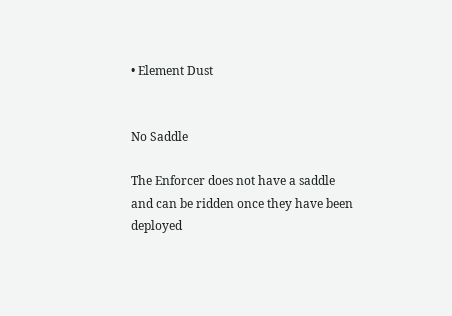• Element Dust


No Saddle

The Enforcer does not have a saddle and can be ridden once they have been deployed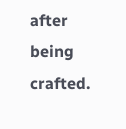after being crafted.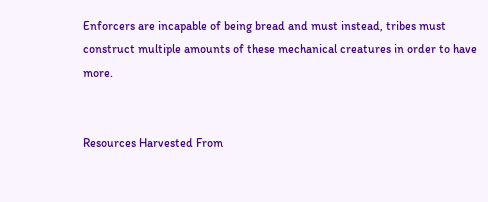Enforcers are incapable of being bread and must instead, tribes must construct multiple amounts of these mechanical creatures in order to have more.


Resources Harvested From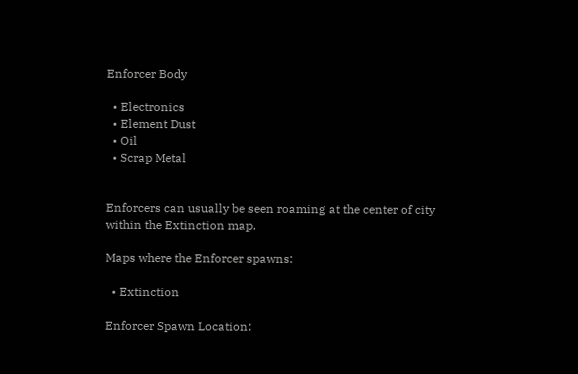Enforcer Body

  • Electronics
  • Element Dust
  • Oil
  • Scrap Metal


Enforcers can usually be seen roaming at the center of city within the Extinction map.

Maps where the Enforcer spawns:

  • Extinction

Enforcer Spawn Location: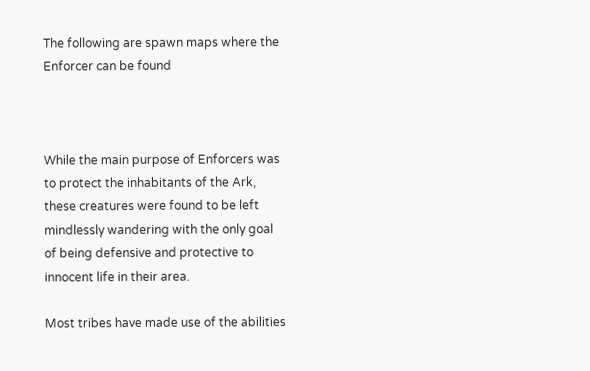The following are spawn maps where the Enforcer can be found



While the main purpose of Enforcers was to protect the inhabitants of the Ark, these creatures were found to be left mindlessly wandering with the only goal of being defensive and protective to innocent life in their area.

Most tribes have made use of the abilities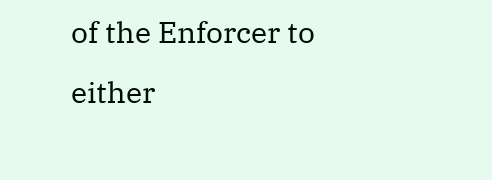of the Enforcer to either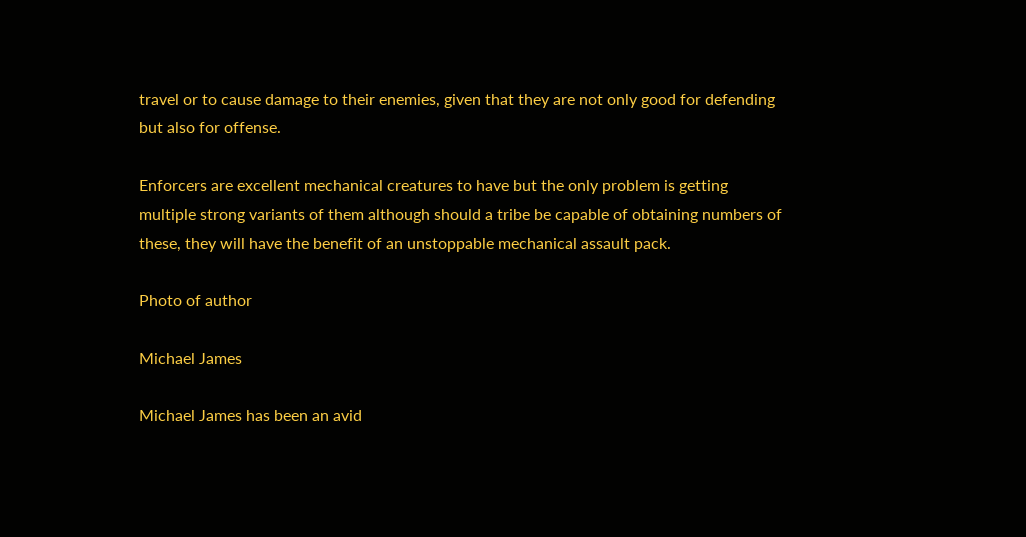travel or to cause damage to their enemies, given that they are not only good for defending but also for offense.

Enforcers are excellent mechanical creatures to have but the only problem is getting multiple strong variants of them although should a tribe be capable of obtaining numbers of these, they will have the benefit of an unstoppable mechanical assault pack.

Photo of author

Michael James

Michael James has been an avid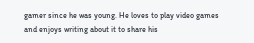gamer since he was young. He loves to play video games and enjoys writing about it to share his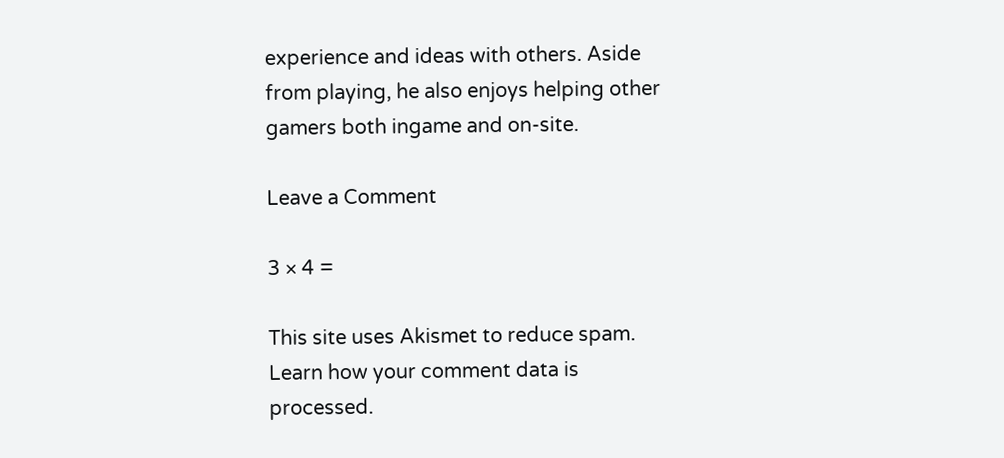experience and ideas with others. Aside from playing, he also enjoys helping other gamers both ingame and on-site.

Leave a Comment

3 × 4 =

This site uses Akismet to reduce spam. Learn how your comment data is processed.